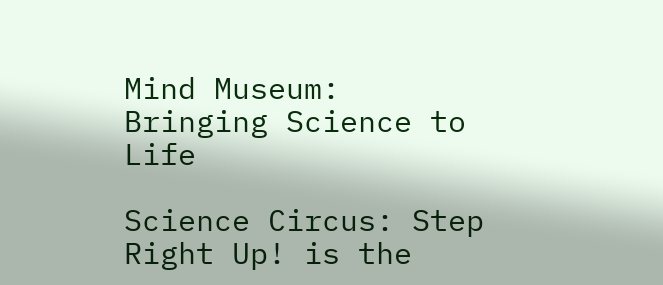Mind Museum: Bringing Science to Life

Science Circus: Step Right Up! is the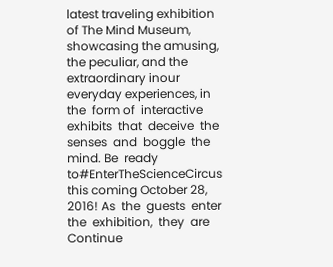latest traveling exhibition of The Mind Museum, showcasing the amusing, the peculiar, and the extraordinary inour everyday experiences, in  the  form of  interactive  exhibits  that  deceive  the  senses  and  boggle  the  mind. Be  ready to#EnterTheScienceCircus this coming October 28, 2016! As  the  guests  enter  the  exhibition,  they  are Continue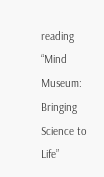reading “Mind Museum: Bringing Science to Life”